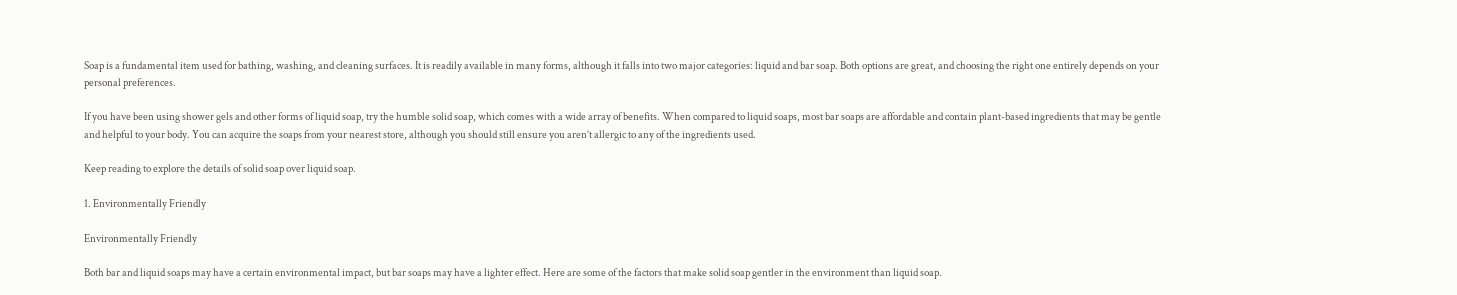Soap is a fundamental item used for bathing, washing, and cleaning surfaces. It is readily available in many forms, although it falls into two major categories: liquid and bar soap. Both options are great, and choosing the right one entirely depends on your personal preferences.

If you have been using shower gels and other forms of liquid soap, try the humble solid soap, which comes with a wide array of benefits. When compared to liquid soaps, most bar soaps are affordable and contain plant-based ingredients that may be gentle and helpful to your body. You can acquire the soaps from your nearest store, although you should still ensure you aren’t allergic to any of the ingredients used.

Keep reading to explore the details of solid soap over liquid soap.

1. Environmentally Friendly

Environmentally Friendly

Both bar and liquid soaps may have a certain environmental impact, but bar soaps may have a lighter effect. Here are some of the factors that make solid soap gentler in the environment than liquid soap.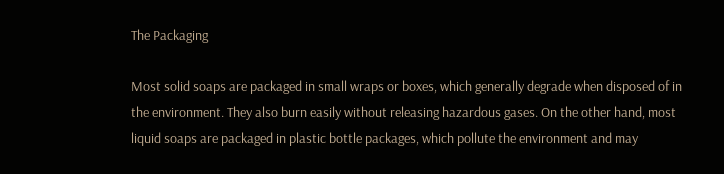The Packaging

Most solid soaps are packaged in small wraps or boxes, which generally degrade when disposed of in the environment. They also burn easily without releasing hazardous gases. On the other hand, most liquid soaps are packaged in plastic bottle packages, which pollute the environment and may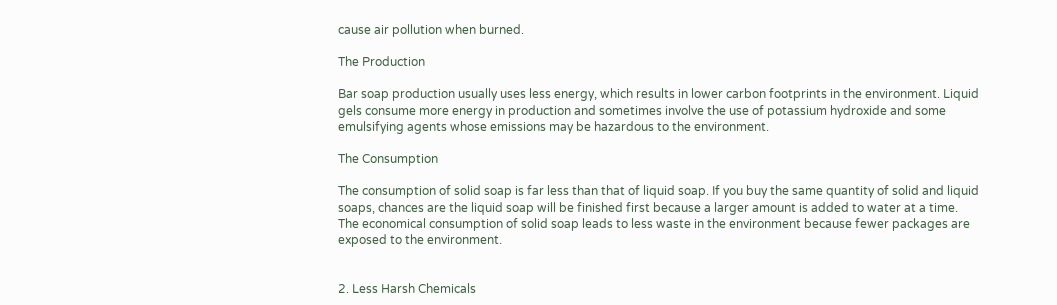cause air pollution when burned.

The Production

Bar soap production usually uses less energy, which results in lower carbon footprints in the environment. Liquid gels consume more energy in production and sometimes involve the use of potassium hydroxide and some emulsifying agents whose emissions may be hazardous to the environment.

The Consumption

The consumption of solid soap is far less than that of liquid soap. If you buy the same quantity of solid and liquid soaps, chances are the liquid soap will be finished first because a larger amount is added to water at a time. The economical consumption of solid soap leads to less waste in the environment because fewer packages are exposed to the environment.


2. Less Harsh Chemicals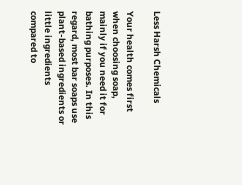Less Harsh Chemicals

Your health comes first when choosing soap, mainly if you need it for bathing purposes. In this regard, most bar soaps use plant-based ingredients or little ingredients compared to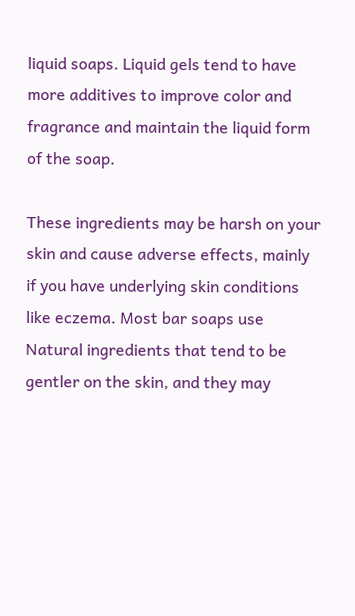liquid soaps. Liquid gels tend to have more additives to improve color and fragrance and maintain the liquid form of the soap.

These ingredients may be harsh on your skin and cause adverse effects, mainly if you have underlying skin conditions like eczema. Most bar soaps use Natural ingredients that tend to be gentler on the skin, and they may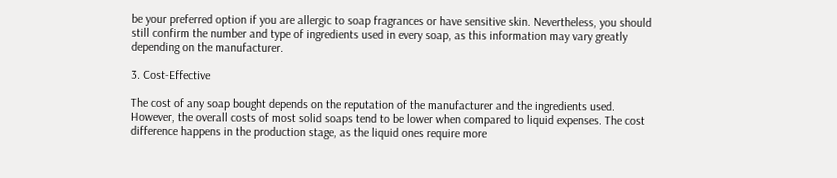be your preferred option if you are allergic to soap fragrances or have sensitive skin. Nevertheless, you should still confirm the number and type of ingredients used in every soap, as this information may vary greatly depending on the manufacturer.

3. Cost-Effective

The cost of any soap bought depends on the reputation of the manufacturer and the ingredients used. However, the overall costs of most solid soaps tend to be lower when compared to liquid expenses. The cost difference happens in the production stage, as the liquid ones require more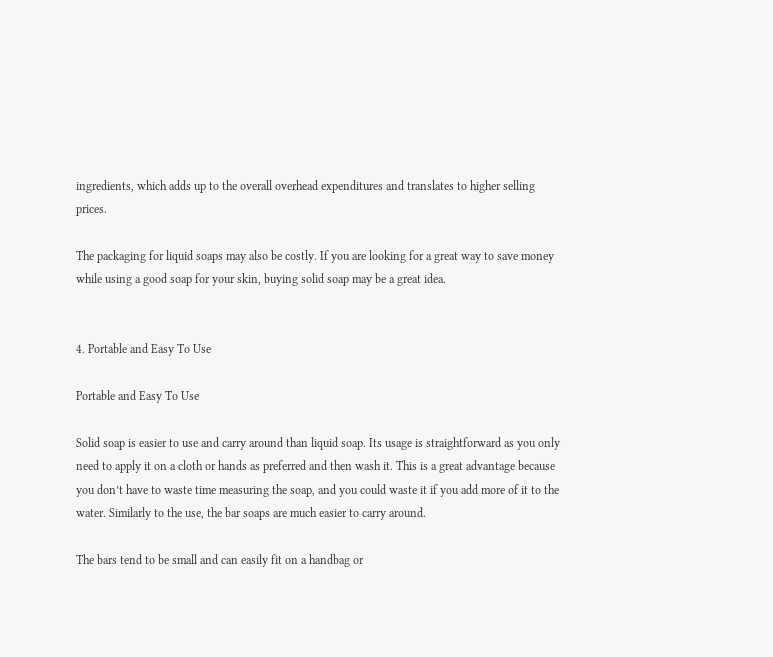ingredients, which adds up to the overall overhead expenditures and translates to higher selling prices.

The packaging for liquid soaps may also be costly. If you are looking for a great way to save money while using a good soap for your skin, buying solid soap may be a great idea.


4. Portable and Easy To Use

Portable and Easy To Use

Solid soap is easier to use and carry around than liquid soap. Its usage is straightforward as you only need to apply it on a cloth or hands as preferred and then wash it. This is a great advantage because you don’t have to waste time measuring the soap, and you could waste it if you add more of it to the water. Similarly to the use, the bar soaps are much easier to carry around.

The bars tend to be small and can easily fit on a handbag or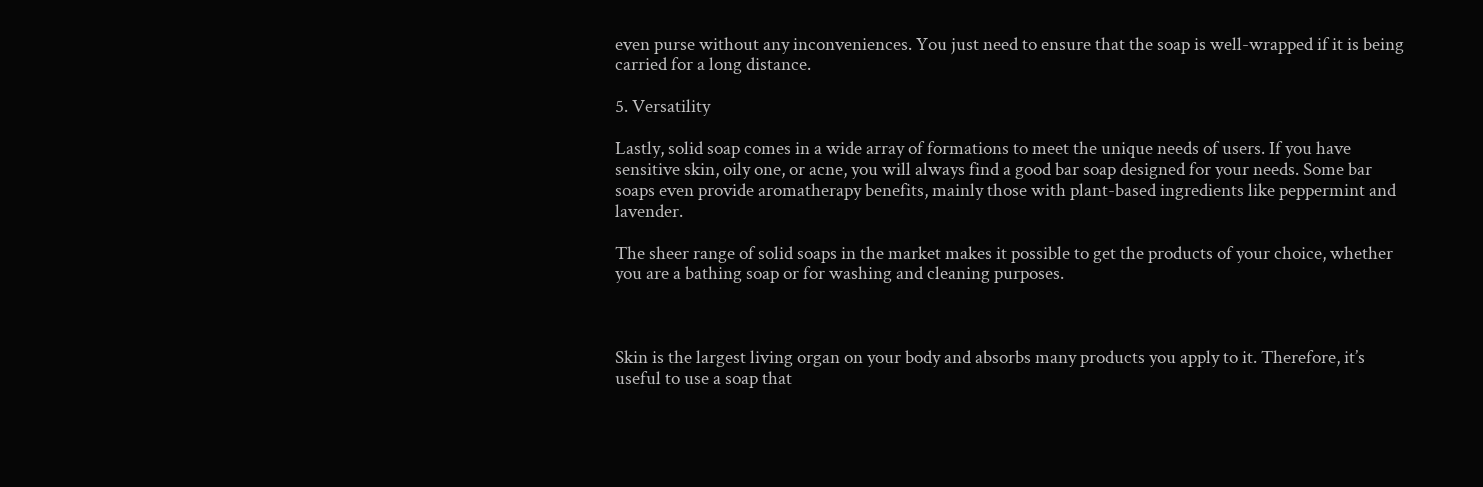even purse without any inconveniences. You just need to ensure that the soap is well-wrapped if it is being carried for a long distance.

5. Versatility

Lastly, solid soap comes in a wide array of formations to meet the unique needs of users. If you have sensitive skin, oily one, or acne, you will always find a good bar soap designed for your needs. Some bar soaps even provide aromatherapy benefits, mainly those with plant-based ingredients like peppermint and lavender.

The sheer range of solid soaps in the market makes it possible to get the products of your choice, whether you are a bathing soap or for washing and cleaning purposes.



Skin is the largest living organ on your body and absorbs many products you apply to it. Therefore, it’s useful to use a soap that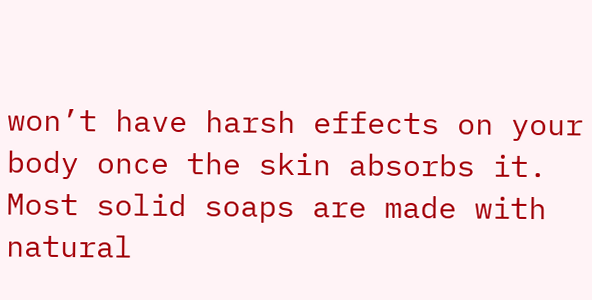won’t have harsh effects on your body once the skin absorbs it. Most solid soaps are made with natural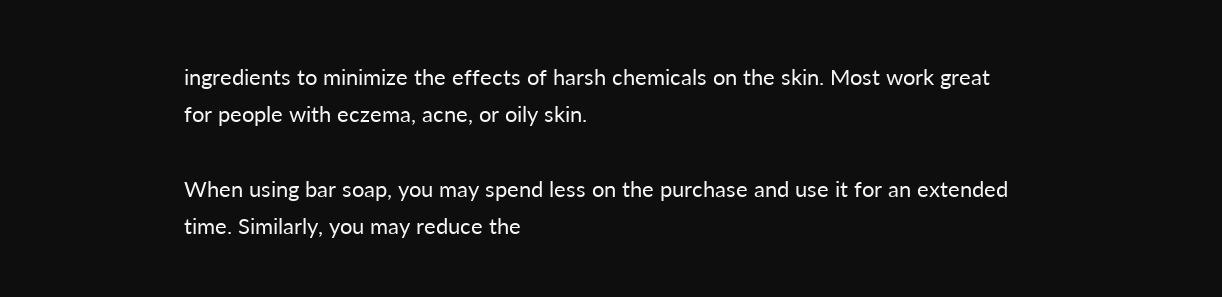ingredients to minimize the effects of harsh chemicals on the skin. Most work great for people with eczema, acne, or oily skin.

When using bar soap, you may spend less on the purchase and use it for an extended time. Similarly, you may reduce the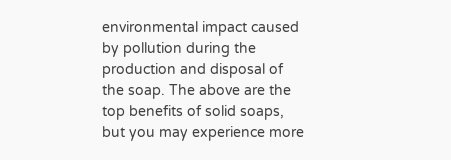environmental impact caused by pollution during the production and disposal of the soap. The above are the top benefits of solid soaps, but you may experience more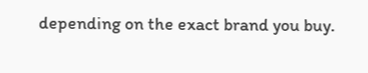depending on the exact brand you buy.